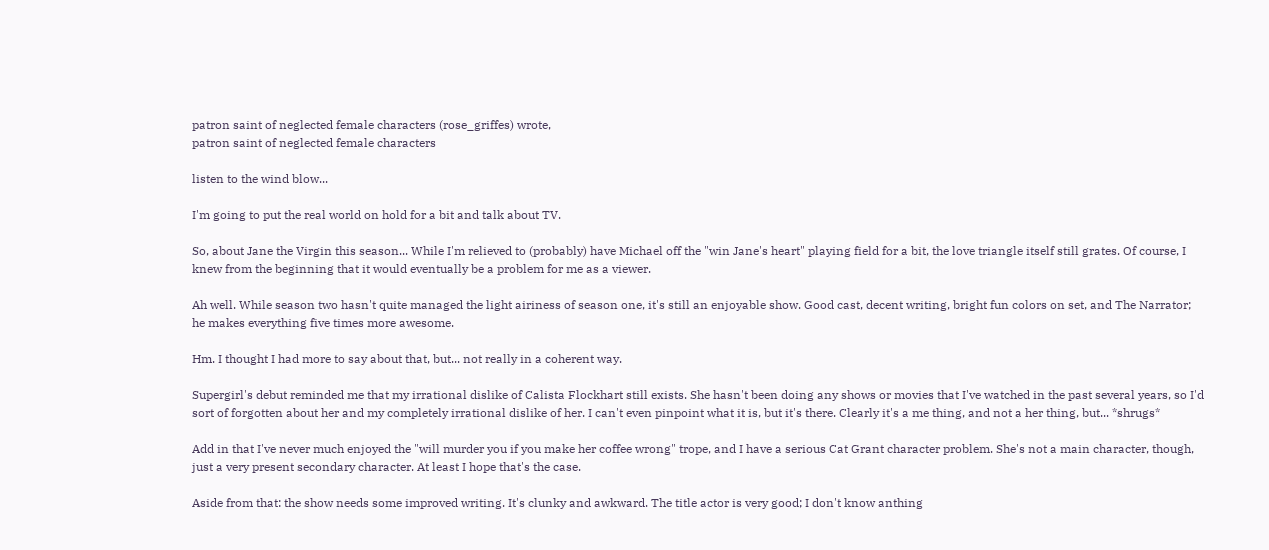patron saint of neglected female characters (rose_griffes) wrote,
patron saint of neglected female characters

listen to the wind blow...

I'm going to put the real world on hold for a bit and talk about TV.

So, about Jane the Virgin this season... While I'm relieved to (probably) have Michael off the "win Jane's heart" playing field for a bit, the love triangle itself still grates. Of course, I knew from the beginning that it would eventually be a problem for me as a viewer.

Ah well. While season two hasn't quite managed the light airiness of season one, it's still an enjoyable show. Good cast, decent writing, bright fun colors on set, and The Narrator; he makes everything five times more awesome.

Hm. I thought I had more to say about that, but... not really in a coherent way.

Supergirl's debut reminded me that my irrational dislike of Calista Flockhart still exists. She hasn't been doing any shows or movies that I've watched in the past several years, so I'd sort of forgotten about her and my completely irrational dislike of her. I can't even pinpoint what it is, but it's there. Clearly it's a me thing, and not a her thing, but... *shrugs*

Add in that I've never much enjoyed the "will murder you if you make her coffee wrong" trope, and I have a serious Cat Grant character problem. She's not a main character, though, just a very present secondary character. At least I hope that's the case.

Aside from that: the show needs some improved writing. It's clunky and awkward. The title actor is very good; I don't know anthing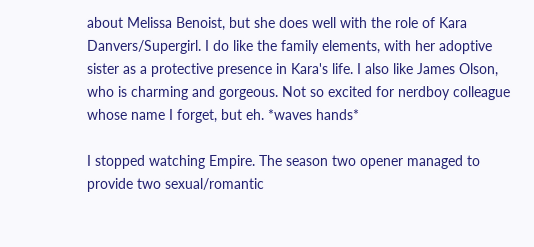about Melissa Benoist, but she does well with the role of Kara Danvers/Supergirl. I do like the family elements, with her adoptive sister as a protective presence in Kara's life. I also like James Olson, who is charming and gorgeous. Not so excited for nerdboy colleague whose name I forget, but eh. *waves hands*

I stopped watching Empire. The season two opener managed to provide two sexual/romantic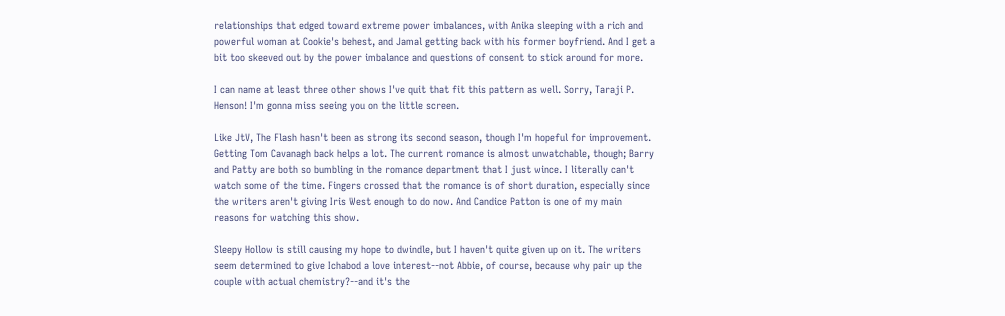relationships that edged toward extreme power imbalances, with Anika sleeping with a rich and powerful woman at Cookie's behest, and Jamal getting back with his former boyfriend. And I get a bit too skeeved out by the power imbalance and questions of consent to stick around for more.

I can name at least three other shows I've quit that fit this pattern as well. Sorry, Taraji P. Henson! I'm gonna miss seeing you on the little screen.

Like JtV, The Flash hasn't been as strong its second season, though I'm hopeful for improvement. Getting Tom Cavanagh back helps a lot. The current romance is almost unwatchable, though; Barry and Patty are both so bumbling in the romance department that I just wince. I literally can't watch some of the time. Fingers crossed that the romance is of short duration, especially since the writers aren't giving Iris West enough to do now. And Candice Patton is one of my main reasons for watching this show.

Sleepy Hollow is still causing my hope to dwindle, but I haven't quite given up on it. The writers seem determined to give Ichabod a love interest--not Abbie, of course, because why pair up the couple with actual chemistry?--and it's the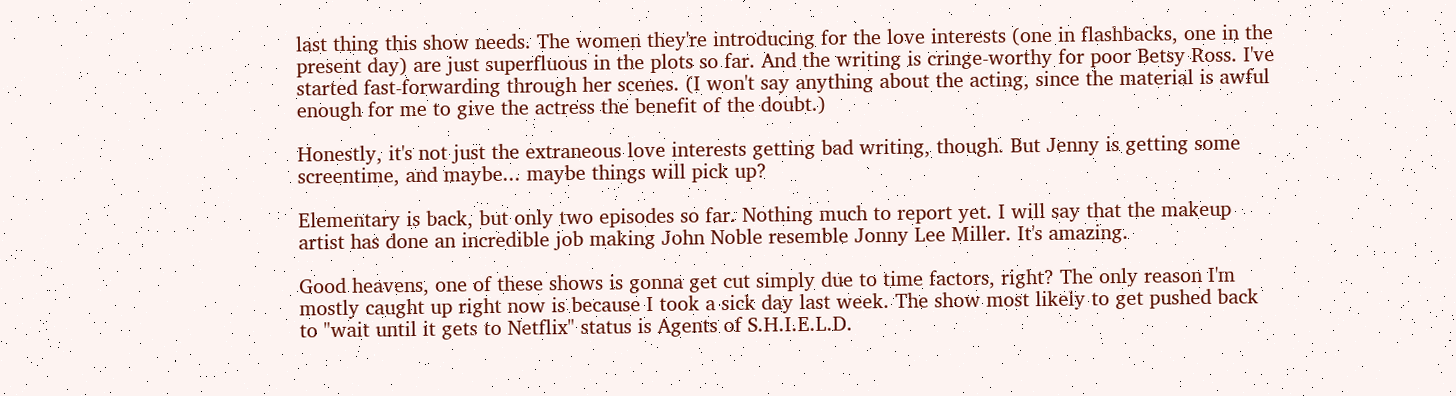last thing this show needs. The women they're introducing for the love interests (one in flashbacks, one in the present day) are just superfluous in the plots so far. And the writing is cringe-worthy for poor Betsy Ross. I've started fast-forwarding through her scenes. (I won't say anything about the acting, since the material is awful enough for me to give the actress the benefit of the doubt.)

Honestly, it's not just the extraneous love interests getting bad writing, though. But Jenny is getting some screentime, and maybe... maybe things will pick up?

Elementary is back, but only two episodes so far. Nothing much to report yet. I will say that the makeup artist has done an incredible job making John Noble resemble Jonny Lee Miller. It's amazing.

Good heavens, one of these shows is gonna get cut simply due to time factors, right? The only reason I'm mostly caught up right now is because I took a sick day last week. The show most likely to get pushed back to "wait until it gets to Netflix" status is Agents of S.H.I.E.L.D.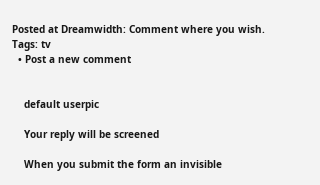Posted at Dreamwidth: Comment where you wish.
Tags: tv
  • Post a new comment


    default userpic

    Your reply will be screened

    When you submit the form an invisible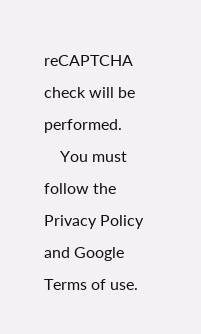reCAPTCHA check will be performed.
    You must follow the Privacy Policy and Google Terms of use.